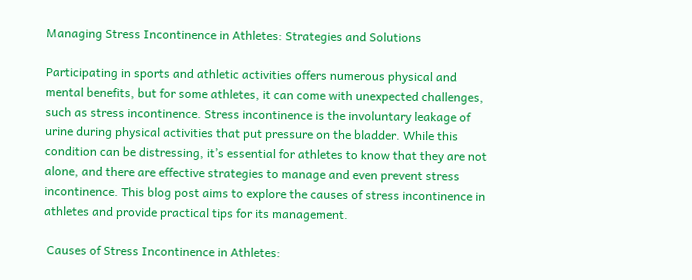Managing Stress Incontinence in Athletes: Strategies and Solutions

Participating in sports and athletic activities offers numerous physical and mental benefits, but for some athletes, it can come with unexpected challenges, such as stress incontinence. Stress incontinence is the involuntary leakage of urine during physical activities that put pressure on the bladder. While this condition can be distressing, it’s essential for athletes to know that they are not alone, and there are effective strategies to manage and even prevent stress incontinence. This blog post aims to explore the causes of stress incontinence in athletes and provide practical tips for its management.

 Causes of Stress Incontinence in Athletes: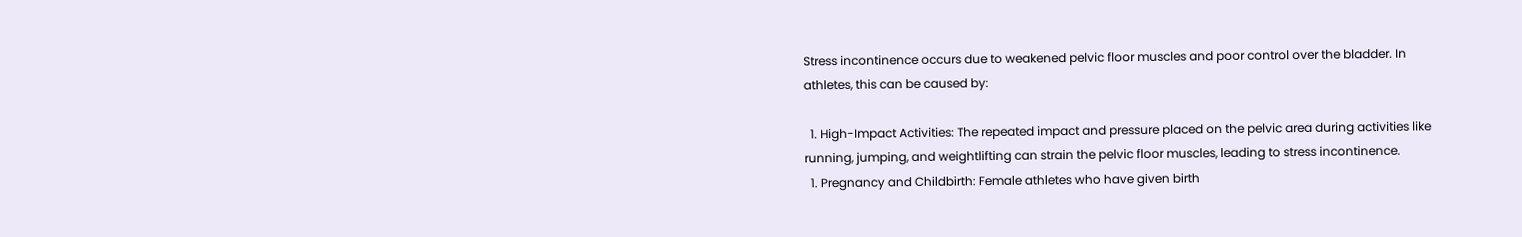Stress incontinence occurs due to weakened pelvic floor muscles and poor control over the bladder. In athletes, this can be caused by:

  1. High-Impact Activities: The repeated impact and pressure placed on the pelvic area during activities like running, jumping, and weightlifting can strain the pelvic floor muscles, leading to stress incontinence.
  1. Pregnancy and Childbirth: Female athletes who have given birth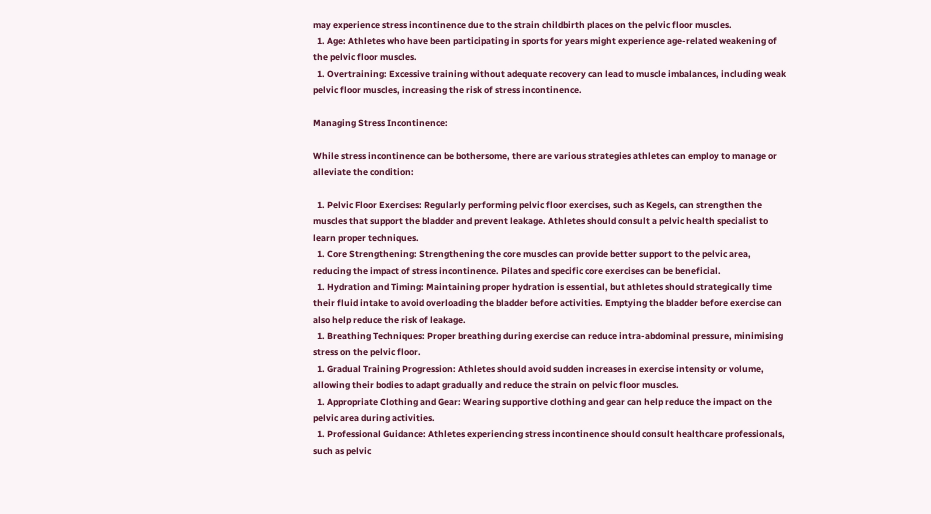may experience stress incontinence due to the strain childbirth places on the pelvic floor muscles.
  1. Age: Athletes who have been participating in sports for years might experience age-related weakening of the pelvic floor muscles.
  1. Overtraining: Excessive training without adequate recovery can lead to muscle imbalances, including weak pelvic floor muscles, increasing the risk of stress incontinence.

Managing Stress Incontinence:

While stress incontinence can be bothersome, there are various strategies athletes can employ to manage or alleviate the condition:

  1. Pelvic Floor Exercises: Regularly performing pelvic floor exercises, such as Kegels, can strengthen the muscles that support the bladder and prevent leakage. Athletes should consult a pelvic health specialist to learn proper techniques.
  1. Core Strengthening: Strengthening the core muscles can provide better support to the pelvic area, reducing the impact of stress incontinence. Pilates and specific core exercises can be beneficial.
  1. Hydration and Timing: Maintaining proper hydration is essential, but athletes should strategically time their fluid intake to avoid overloading the bladder before activities. Emptying the bladder before exercise can also help reduce the risk of leakage.
  1. Breathing Techniques: Proper breathing during exercise can reduce intra-abdominal pressure, minimising stress on the pelvic floor.
  1. Gradual Training Progression: Athletes should avoid sudden increases in exercise intensity or volume, allowing their bodies to adapt gradually and reduce the strain on pelvic floor muscles.
  1. Appropriate Clothing and Gear: Wearing supportive clothing and gear can help reduce the impact on the pelvic area during activities.
  1. Professional Guidance: Athletes experiencing stress incontinence should consult healthcare professionals, such as pelvic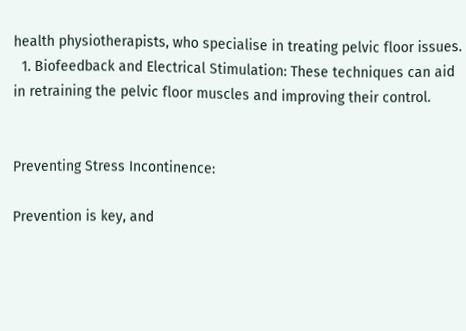health physiotherapists, who specialise in treating pelvic floor issues.
  1. Biofeedback and Electrical Stimulation: These techniques can aid in retraining the pelvic floor muscles and improving their control.


Preventing Stress Incontinence:

Prevention is key, and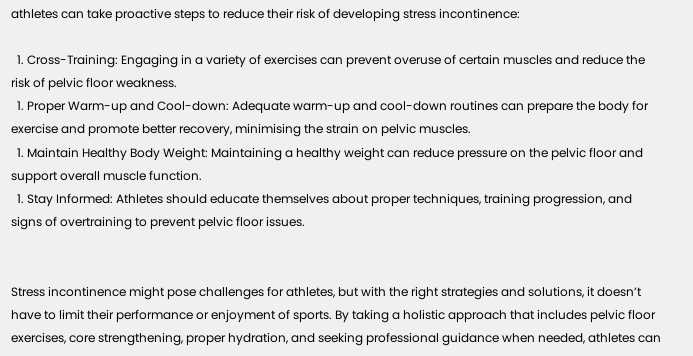athletes can take proactive steps to reduce their risk of developing stress incontinence:

  1. Cross-Training: Engaging in a variety of exercises can prevent overuse of certain muscles and reduce the risk of pelvic floor weakness.
  1. Proper Warm-up and Cool-down: Adequate warm-up and cool-down routines can prepare the body for exercise and promote better recovery, minimising the strain on pelvic muscles.
  1. Maintain Healthy Body Weight: Maintaining a healthy weight can reduce pressure on the pelvic floor and support overall muscle function.
  1. Stay Informed: Athletes should educate themselves about proper techniques, training progression, and signs of overtraining to prevent pelvic floor issues.


Stress incontinence might pose challenges for athletes, but with the right strategies and solutions, it doesn’t have to limit their performance or enjoyment of sports. By taking a holistic approach that includes pelvic floor exercises, core strengthening, proper hydration, and seeking professional guidance when needed, athletes can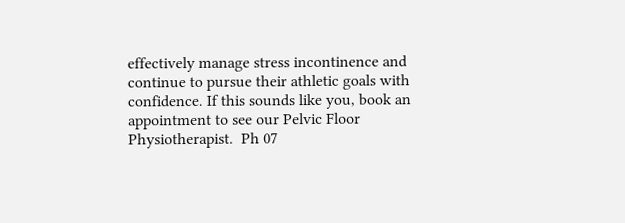effectively manage stress incontinence and continue to pursue their athletic goals with confidence. If this sounds like you, book an appointment to see our Pelvic Floor Physiotherapist.  Ph 07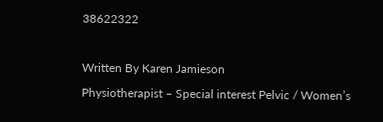38622322

Written By Karen Jamieson
Physiotherapist – Special interest Pelvic / Women’s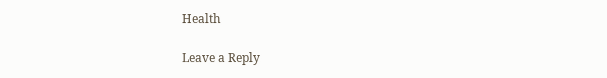Health

Leave a Reply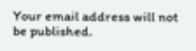Your email address will not be published.